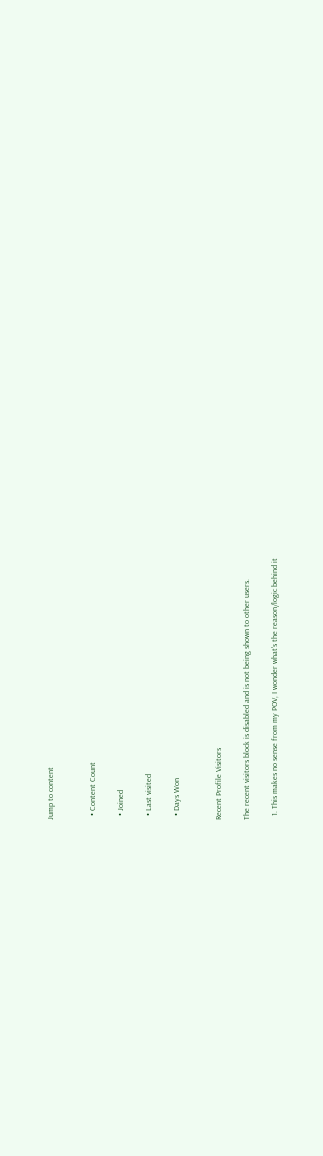Jump to content


  • Content Count

  • Joined

  • Last visited

  • Days Won


Recent Profile Visitors

The recent visitors block is disabled and is not being shown to other users.

  1. This makes no sense from my POV, I wonder what's the reason/logic behind it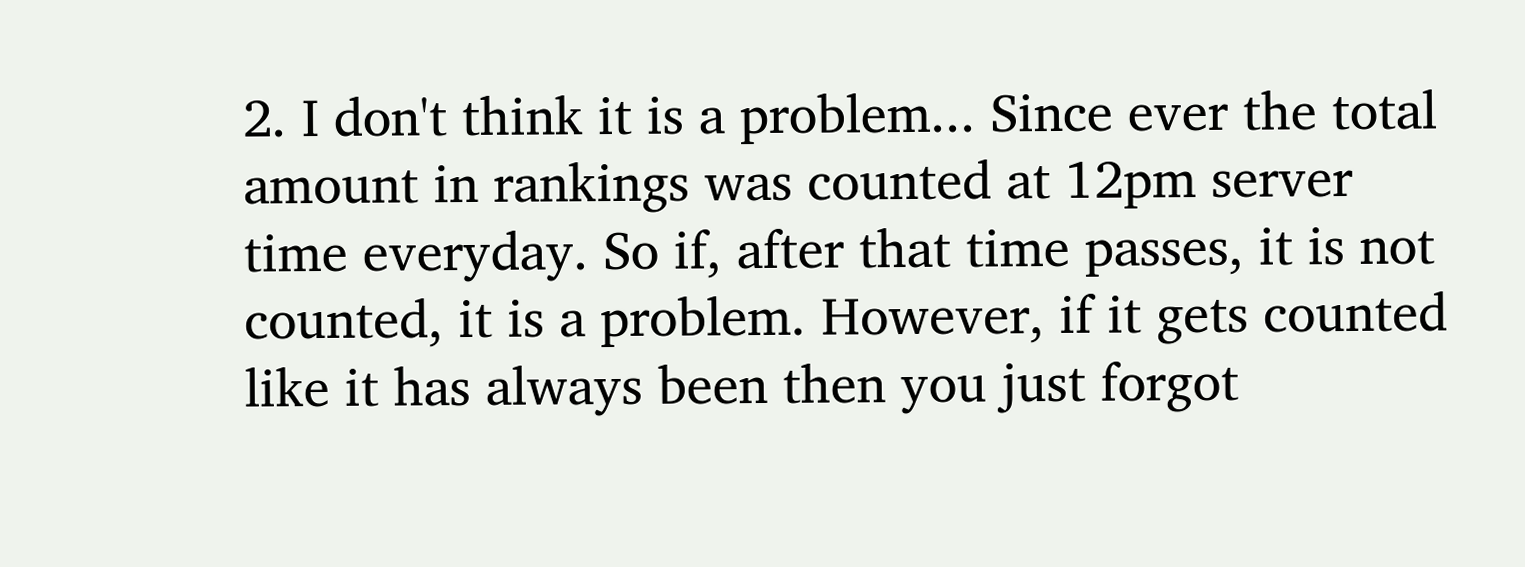2. I don't think it is a problem... Since ever the total amount in rankings was counted at 12pm server time everyday. So if, after that time passes, it is not counted, it is a problem. However, if it gets counted like it has always been then you just forgot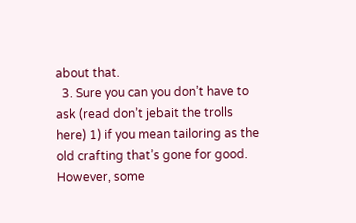about that.
  3. Sure you can you don’t have to ask (read don’t jebait the trolls here) 1) if you mean tailoring as the old crafting that’s gone for good. However, some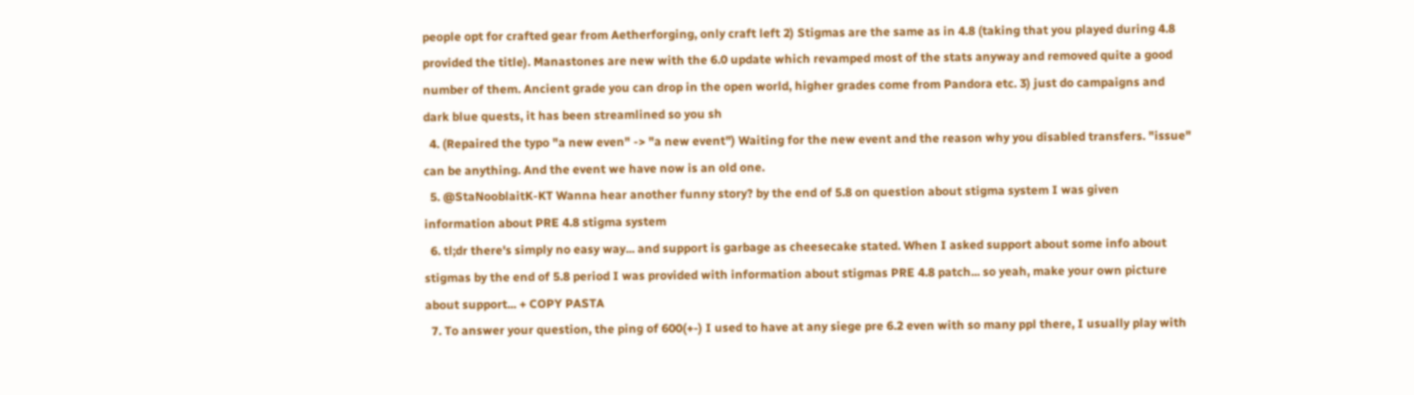people opt for crafted gear from Aetherforging, only craft left 2) Stigmas are the same as in 4.8 (taking that you played during 4.8 provided the title). Manastones are new with the 6.0 update which revamped most of the stats anyway and removed quite a good number of them. Ancient grade you can drop in the open world, higher grades come from Pandora etc. 3) just do campaigns and dark blue quests, it has been streamlined so you sh
  4. (Repaired the typo "a new even" -> "a new event") Waiting for the new event and the reason why you disabled transfers. "issue" can be anything. And the event we have now is an old one.
  5. @StaNooblaitK-KT Wanna hear another funny story? by the end of 5.8 on question about stigma system I was given information about PRE 4.8 stigma system
  6. tl;dr there's simply no easy way... and support is garbage as cheesecake stated. When I asked support about some info about stigmas by the end of 5.8 period I was provided with information about stigmas PRE 4.8 patch... so yeah, make your own picture about support... + COPY PASTA
  7. To answer your question, the ping of 600(+-) I used to have at any siege pre 6.2 even with so many ppl there, I usually play with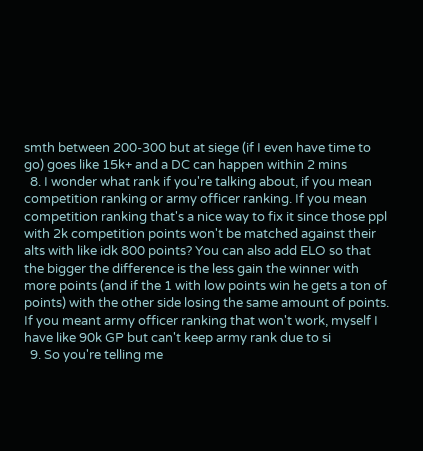smth between 200-300 but at siege (if I even have time to go) goes like 15k+ and a DC can happen within 2 mins
  8. I wonder what rank if you're talking about, if you mean competition ranking or army officer ranking. If you mean competition ranking that's a nice way to fix it since those ppl with 2k competition points won't be matched against their alts with like idk 800 points? You can also add ELO so that the bigger the difference is the less gain the winner with more points (and if the 1 with low points win he gets a ton of points) with the other side losing the same amount of points. If you meant army officer ranking that won't work, myself I have like 90k GP but can't keep army rank due to si
  9. So you're telling me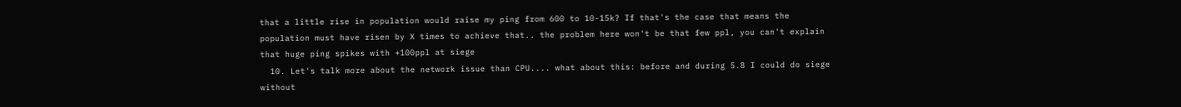that a little rise in population would raise my ping from 600 to 10-15k? If that's the case that means the population must have risen by X times to achieve that.. the problem here won't be that few ppl, you can't explain that huge ping spikes with +100ppl at siege
  10. Let's talk more about the network issue than CPU.... what about this: before and during 5.8 I could do siege without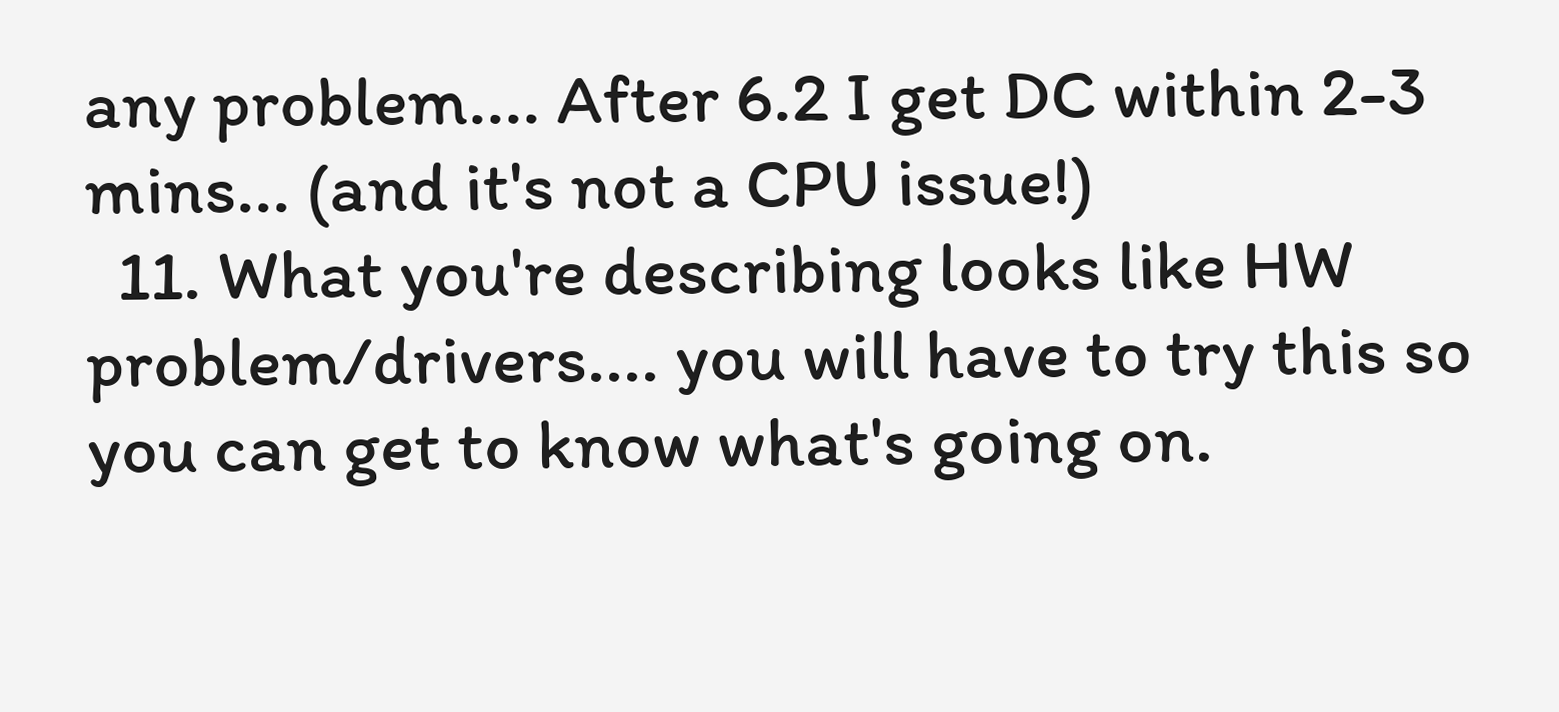any problem.... After 6.2 I get DC within 2-3 mins... (and it's not a CPU issue!)
  11. What you're describing looks like HW problem/drivers.... you will have to try this so you can get to know what's going on.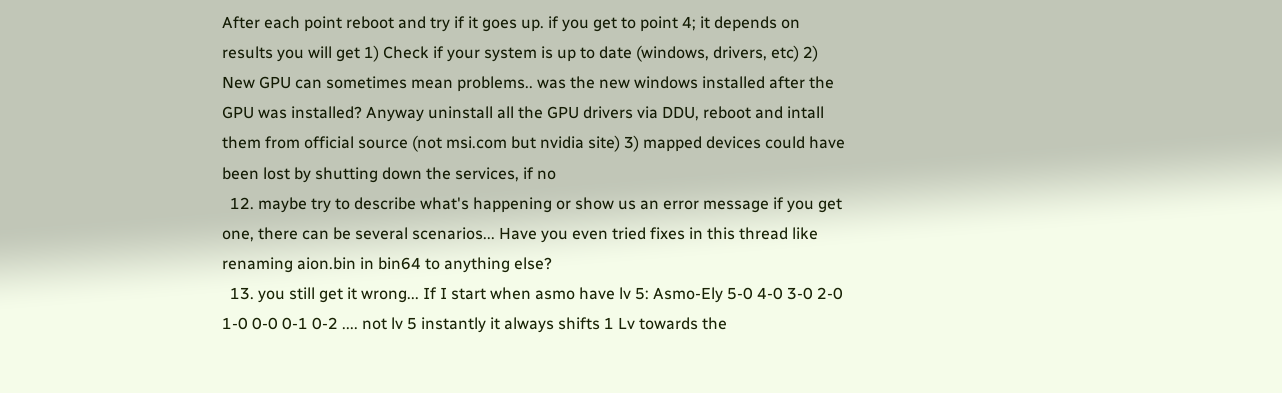After each point reboot and try if it goes up. if you get to point 4; it depends on results you will get 1) Check if your system is up to date (windows, drivers, etc) 2) New GPU can sometimes mean problems.. was the new windows installed after the GPU was installed? Anyway uninstall all the GPU drivers via DDU, reboot and intall them from official source (not msi.com but nvidia site) 3) mapped devices could have been lost by shutting down the services, if no
  12. maybe try to describe what's happening or show us an error message if you get one, there can be several scenarios... Have you even tried fixes in this thread like renaming aion.bin in bin64 to anything else?
  13. you still get it wrong... If I start when asmo have lv 5: Asmo-Ely 5-0 4-0 3-0 2-0 1-0 0-0 0-1 0-2 .... not lv 5 instantly it always shifts 1 Lv towards the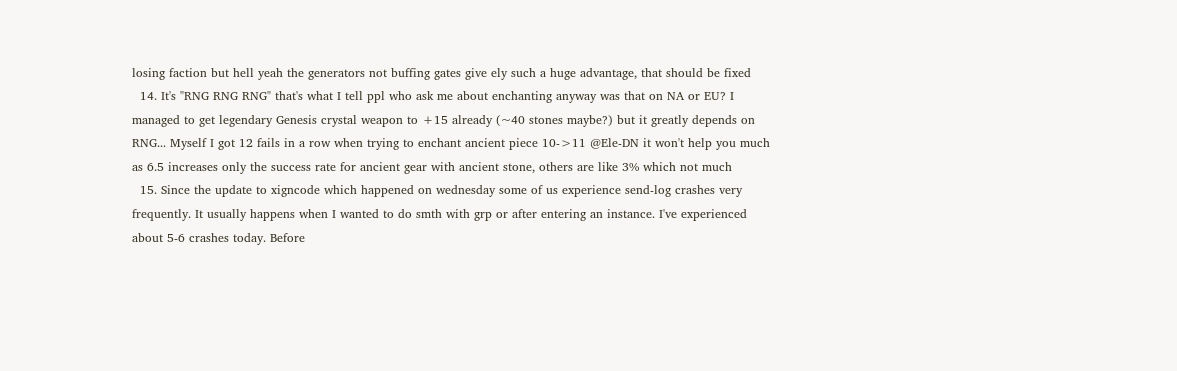losing faction but hell yeah the generators not buffing gates give ely such a huge advantage, that should be fixed
  14. It's "RNG RNG RNG" that's what I tell ppl who ask me about enchanting anyway was that on NA or EU? I managed to get legendary Genesis crystal weapon to +15 already (~40 stones maybe?) but it greatly depends on RNG... Myself I got 12 fails in a row when trying to enchant ancient piece 10->11 @Ele-DN it won't help you much as 6.5 increases only the success rate for ancient gear with ancient stone, others are like 3% which not much
  15. Since the update to xigncode which happened on wednesday some of us experience send-log crashes very frequently. It usually happens when I wanted to do smth with grp or after entering an instance. I've experienced about 5-6 crashes today. Before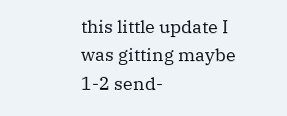this little update I was gitting maybe 1-2 send-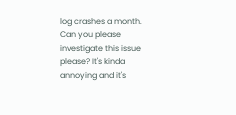log crashes a month. Can you please investigate this issue please? It's kinda annoying and it's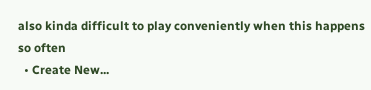also kinda difficult to play conveniently when this happens so often
  • Create New...